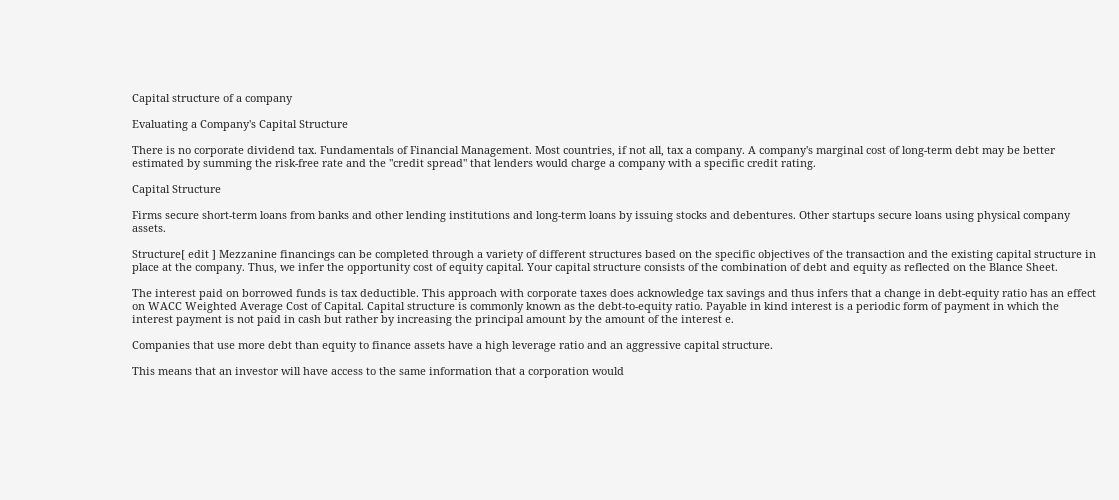Capital structure of a company

Evaluating a Company's Capital Structure

There is no corporate dividend tax. Fundamentals of Financial Management. Most countries, if not all, tax a company. A company's marginal cost of long-term debt may be better estimated by summing the risk-free rate and the "credit spread" that lenders would charge a company with a specific credit rating.

Capital Structure

Firms secure short-term loans from banks and other lending institutions and long-term loans by issuing stocks and debentures. Other startups secure loans using physical company assets.

Structure[ edit ] Mezzanine financings can be completed through a variety of different structures based on the specific objectives of the transaction and the existing capital structure in place at the company. Thus, we infer the opportunity cost of equity capital. Your capital structure consists of the combination of debt and equity as reflected on the Blance Sheet.

The interest paid on borrowed funds is tax deductible. This approach with corporate taxes does acknowledge tax savings and thus infers that a change in debt-equity ratio has an effect on WACC Weighted Average Cost of Capital. Capital structure is commonly known as the debt-to-equity ratio. Payable in kind interest is a periodic form of payment in which the interest payment is not paid in cash but rather by increasing the principal amount by the amount of the interest e.

Companies that use more debt than equity to finance assets have a high leverage ratio and an aggressive capital structure.

This means that an investor will have access to the same information that a corporation would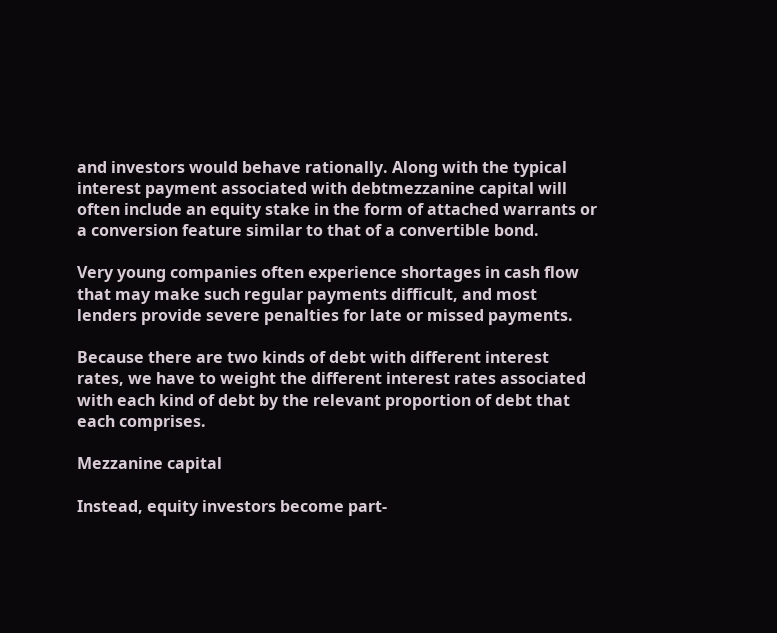and investors would behave rationally. Along with the typical interest payment associated with debtmezzanine capital will often include an equity stake in the form of attached warrants or a conversion feature similar to that of a convertible bond.

Very young companies often experience shortages in cash flow that may make such regular payments difficult, and most lenders provide severe penalties for late or missed payments.

Because there are two kinds of debt with different interest rates, we have to weight the different interest rates associated with each kind of debt by the relevant proportion of debt that each comprises.

Mezzanine capital

Instead, equity investors become part-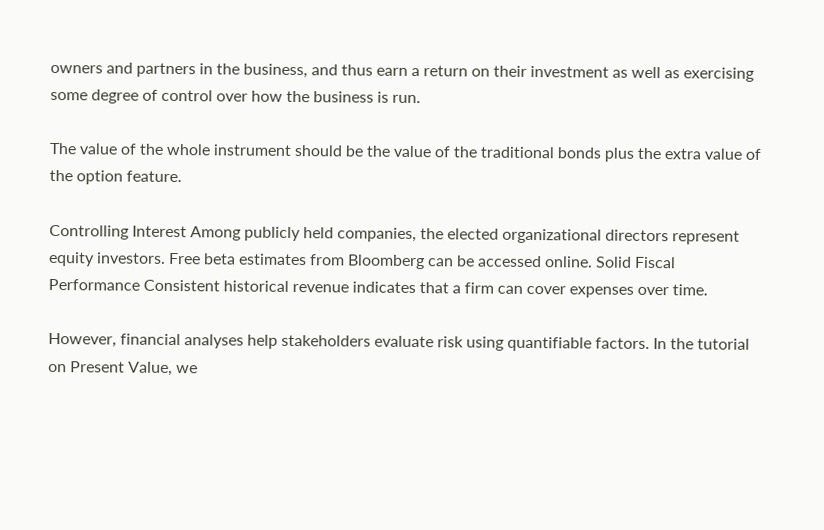owners and partners in the business, and thus earn a return on their investment as well as exercising some degree of control over how the business is run.

The value of the whole instrument should be the value of the traditional bonds plus the extra value of the option feature.

Controlling Interest Among publicly held companies, the elected organizational directors represent equity investors. Free beta estimates from Bloomberg can be accessed online. Solid Fiscal Performance Consistent historical revenue indicates that a firm can cover expenses over time.

However, financial analyses help stakeholders evaluate risk using quantifiable factors. In the tutorial on Present Value, we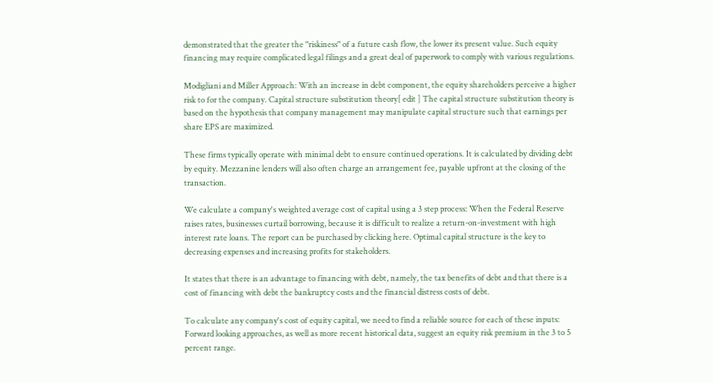demonstrated that the greater the "riskiness" of a future cash flow, the lower its present value. Such equity financing may require complicated legal filings and a great deal of paperwork to comply with various regulations.

Modigliani and Miller Approach: With an increase in debt component, the equity shareholders perceive a higher risk to for the company. Capital structure substitution theory[ edit ] The capital structure substitution theory is based on the hypothesis that company management may manipulate capital structure such that earnings per share EPS are maximized.

These firms typically operate with minimal debt to ensure continued operations. It is calculated by dividing debt by equity. Mezzanine lenders will also often charge an arrangement fee, payable upfront at the closing of the transaction.

We calculate a company's weighted average cost of capital using a 3 step process: When the Federal Reserve raises rates, businesses curtail borrowing, because it is difficult to realize a return-on-investment with high interest rate loans. The report can be purchased by clicking here. Optimal capital structure is the key to decreasing expenses and increasing profits for stakeholders.

It states that there is an advantage to financing with debt, namely, the tax benefits of debt and that there is a cost of financing with debt the bankruptcy costs and the financial distress costs of debt.

To calculate any company's cost of equity capital, we need to find a reliable source for each of these inputs: Forward looking approaches, as well as more recent historical data, suggest an equity risk premium in the 3 to 5 percent range.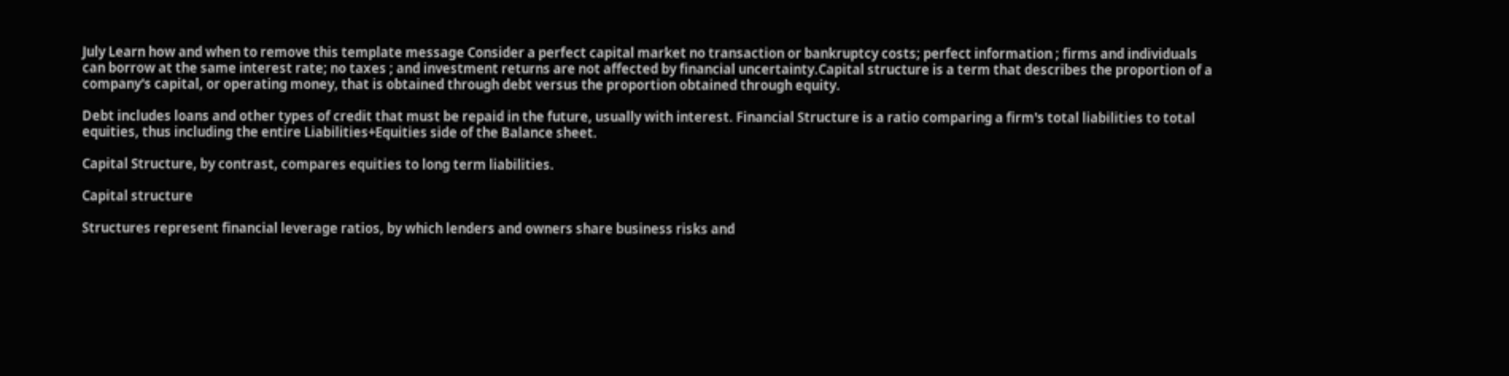July Learn how and when to remove this template message Consider a perfect capital market no transaction or bankruptcy costs; perfect information ; firms and individuals can borrow at the same interest rate; no taxes ; and investment returns are not affected by financial uncertainty.Capital structure is a term that describes the proportion of a company's capital, or operating money, that is obtained through debt versus the proportion obtained through equity.

Debt includes loans and other types of credit that must be repaid in the future, usually with interest. Financial Structure is a ratio comparing a firm's total liabilities to total equities, thus including the entire Liabilities+Equities side of the Balance sheet.

Capital Structure, by contrast, compares equities to long term liabilities.

Capital structure

Structures represent financial leverage ratios, by which lenders and owners share business risks and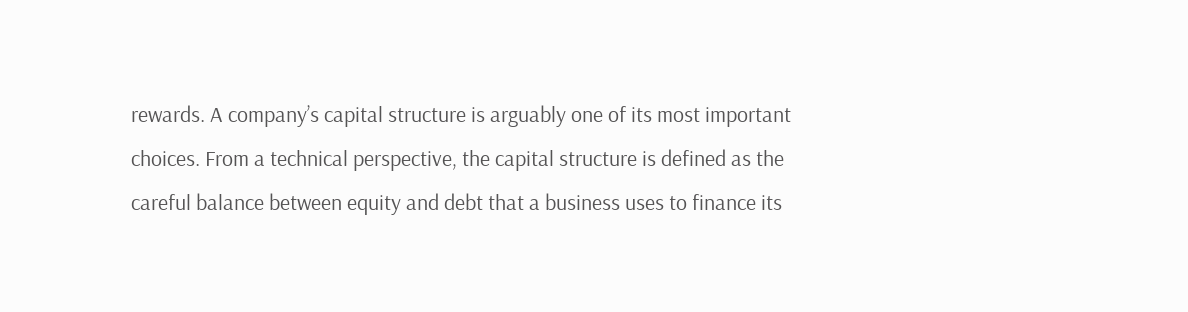rewards. A company’s capital structure is arguably one of its most important choices. From a technical perspective, the capital structure is defined as the careful balance between equity and debt that a business uses to finance its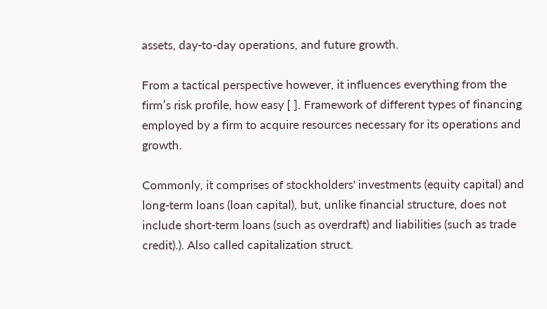assets, day-to-day operations, and future growth.

From a tactical perspective however, it influences everything from the firm’s risk profile, how easy [ ]. Framework of different types of financing employed by a firm to acquire resources necessary for its operations and growth.

Commonly, it comprises of stockholders' investments (equity capital) and long-term loans (loan capital), but, unlike financial structure, does not include short-term loans (such as overdraft) and liabilities (such as trade credit).). Also called capitalization struct.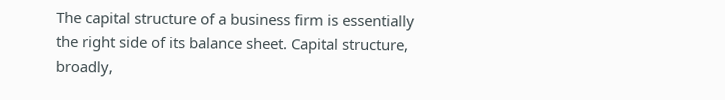The capital structure of a business firm is essentially the right side of its balance sheet. Capital structure, broadly,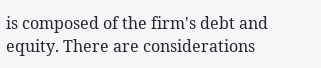is composed of the firm's debt and equity. There are considerations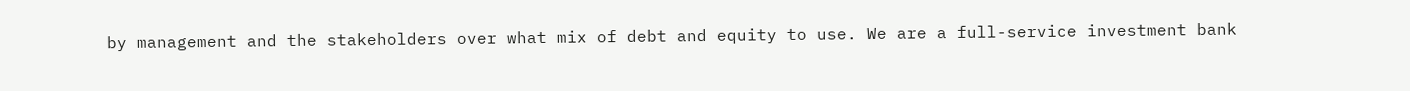by management and the stakeholders over what mix of debt and equity to use. We are a full-service investment bank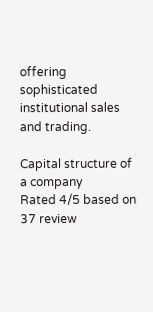offering sophisticated institutional sales and trading.

Capital structure of a company
Rated 4/5 based on 37 review